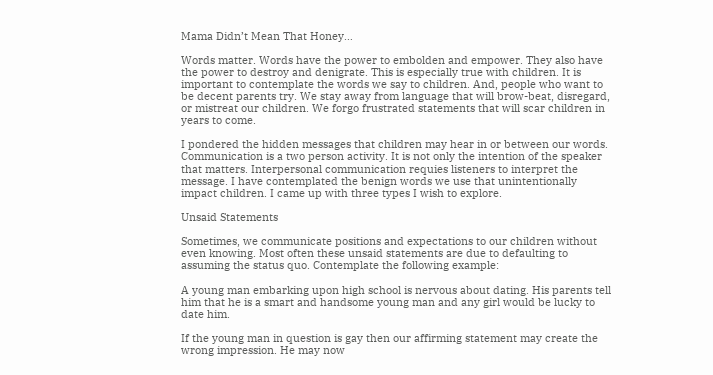Mama Didn’t Mean That Honey…

Words matter. Words have the power to embolden and empower. They also have the power to destroy and denigrate. This is especially true with children. It is important to contemplate the words we say to children. And, people who want to be decent parents try. We stay away from language that will brow-beat, disregard, or mistreat our children. We forgo frustrated statements that will scar children in years to come.

I pondered the hidden messages that children may hear in or between our words. Communication is a two person activity. It is not only the intention of the speaker that matters. Interpersonal communication requies listeners to interpret the message. I have contemplated the benign words we use that unintentionally impact children. I came up with three types I wish to explore.

Unsaid Statements

Sometimes, we communicate positions and expectations to our children without even knowing. Most often these unsaid statements are due to defaulting to assuming the status quo. Contemplate the following example:

A young man embarking upon high school is nervous about dating. His parents tell him that he is a smart and handsome young man and any girl would be lucky to date him.

If the young man in question is gay then our affirming statement may create the wrong impression. He may now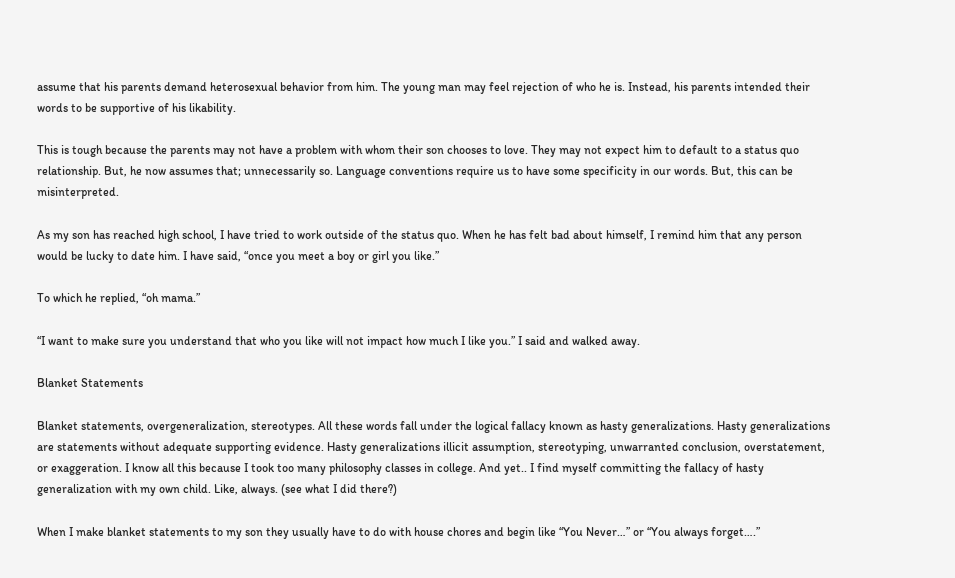assume that his parents demand heterosexual behavior from him. The young man may feel rejection of who he is. Instead, his parents intended their words to be supportive of his likability.

This is tough because the parents may not have a problem with whom their son chooses to love. They may not expect him to default to a status quo relationship. But, he now assumes that; unnecessarily so. Language conventions require us to have some specificity in our words. But, this can be misinterpreted.

As my son has reached high school, I have tried to work outside of the status quo. When he has felt bad about himself, I remind him that any person would be lucky to date him. I have said, “once you meet a boy or girl you like.”

To which he replied, “oh mama.”

“I want to make sure you understand that who you like will not impact how much I like you.” I said and walked away.

Blanket Statements

Blanket statements, overgeneralization, stereotypes. All these words fall under the logical fallacy known as hasty generalizations. Hasty generalizations are statements without adequate supporting evidence. Hasty generalizations illicit assumption, stereotyping, unwarranted conclusion, overstatement, or exaggeration. I know all this because I took too many philosophy classes in college. And yet.. I find myself committing the fallacy of hasty generalization with my own child. Like, always. (see what I did there?)

When I make blanket statements to my son they usually have to do with house chores and begin like “You Never…” or “You always forget….”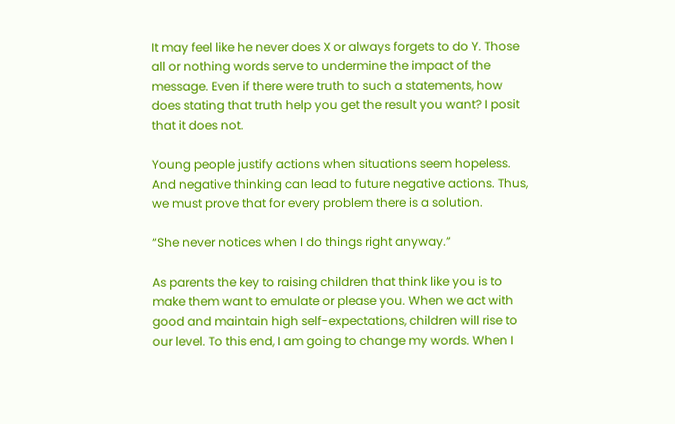It may feel like he never does X or always forgets to do Y. Those all or nothing words serve to undermine the impact of the message. Even if there were truth to such a statements, how does stating that truth help you get the result you want? I posit that it does not.

Young people justify actions when situations seem hopeless. And negative thinking can lead to future negative actions. Thus, we must prove that for every problem there is a solution.

“She never notices when I do things right anyway.”

As parents the key to raising children that think like you is to make them want to emulate or please you. When we act with good and maintain high self-expectations, children will rise to our level. To this end, I am going to change my words. When I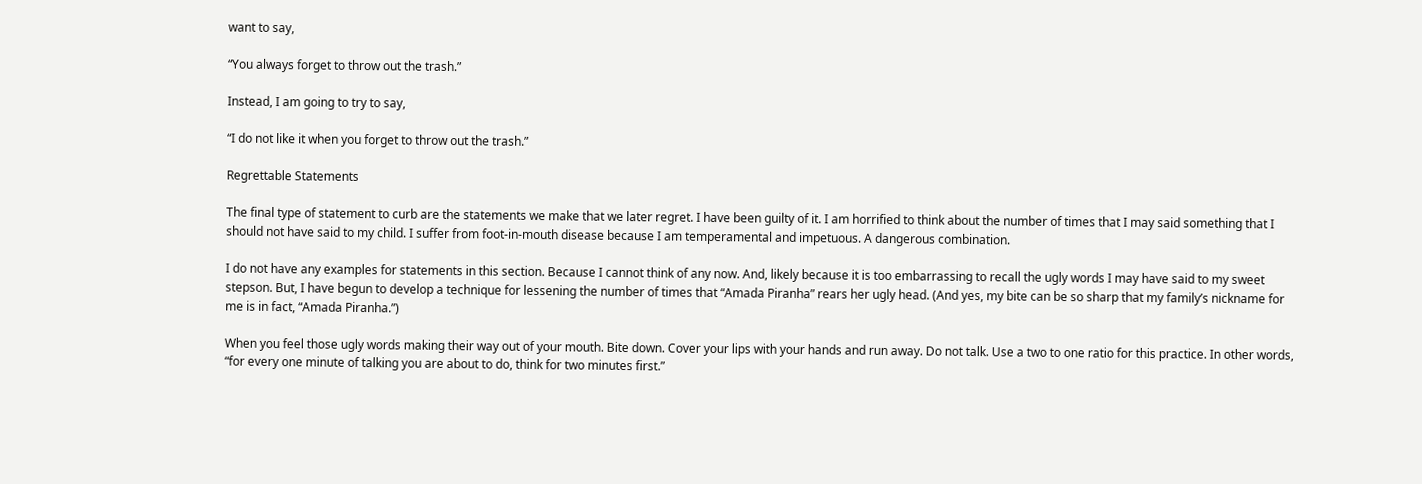want to say,

“You always forget to throw out the trash.”

Instead, I am going to try to say,

“I do not like it when you forget to throw out the trash.”

Regrettable Statements

The final type of statement to curb are the statements we make that we later regret. I have been guilty of it. I am horrified to think about the number of times that I may said something that I should not have said to my child. I suffer from foot-in-mouth disease because I am temperamental and impetuous. A dangerous combination.

I do not have any examples for statements in this section. Because I cannot think of any now. And, likely because it is too embarrassing to recall the ugly words I may have said to my sweet stepson. But, I have begun to develop a technique for lessening the number of times that “Amada Piranha” rears her ugly head. (And yes, my bite can be so sharp that my family’s nickname for me is in fact, “Amada Piranha.”)

When you feel those ugly words making their way out of your mouth. Bite down. Cover your lips with your hands and run away. Do not talk. Use a two to one ratio for this practice. In other words, “for every one minute of talking you are about to do, think for two minutes first.”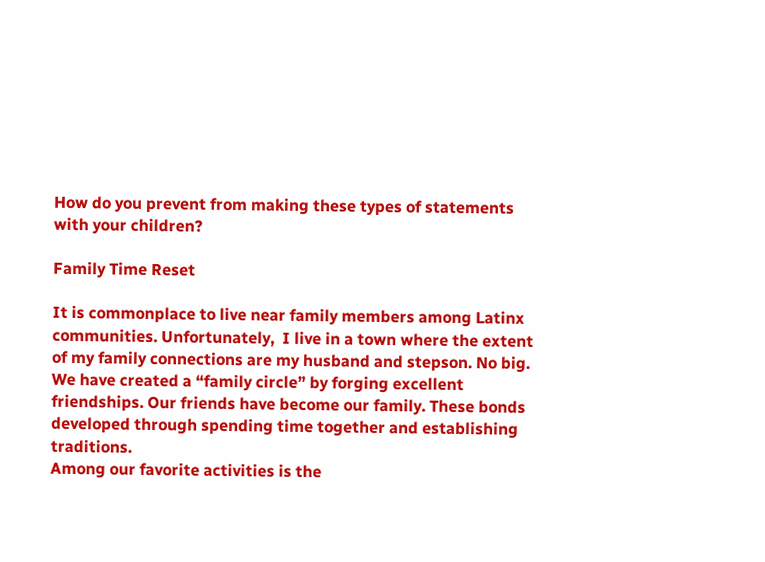How do you prevent from making these types of statements with your children?

Family Time Reset

It is commonplace to live near family members among Latinx communities. Unfortunately,  I live in a town where the extent of my family connections are my husband and stepson. No big. We have created a “family circle” by forging excellent friendships. Our friends have become our family. These bonds developed through spending time together and establishing traditions.
Among our favorite activities is the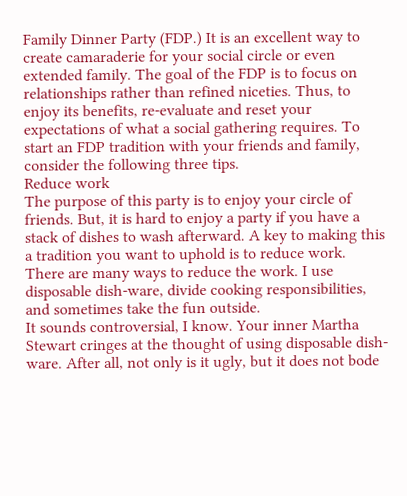Family Dinner Party (FDP.) It is an excellent way to create camaraderie for your social circle or even extended family. The goal of the FDP is to focus on relationships rather than refined niceties. Thus, to enjoy its benefits, re-evaluate and reset your expectations of what a social gathering requires. To start an FDP tradition with your friends and family, consider the following three tips.
Reduce work
The purpose of this party is to enjoy your circle of friends. But, it is hard to enjoy a party if you have a stack of dishes to wash afterward. A key to making this a tradition you want to uphold is to reduce work.
There are many ways to reduce the work. I use disposable dish-ware, divide cooking responsibilities, and sometimes take the fun outside.
It sounds controversial, I know. Your inner Martha Stewart cringes at the thought of using disposable dish-ware. After all, not only is it ugly, but it does not bode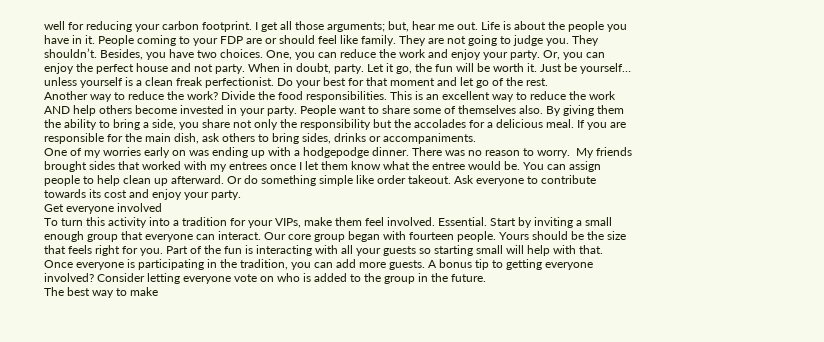well for reducing your carbon footprint. I get all those arguments; but, hear me out. Life is about the people you have in it. People coming to your FDP are or should feel like family. They are not going to judge you. They shouldn’t. Besides, you have two choices. One, you can reduce the work and enjoy your party. Or, you can enjoy the perfect house and not party. When in doubt, party. Let it go, the fun will be worth it. Just be yourself… unless yourself is a clean freak perfectionist. Do your best for that moment and let go of the rest.
Another way to reduce the work? Divide the food responsibilities. This is an excellent way to reduce the work AND help others become invested in your party. People want to share some of themselves also. By giving them the ability to bring a side, you share not only the responsibility but the accolades for a delicious meal. If you are responsible for the main dish, ask others to bring sides, drinks or accompaniments.
One of my worries early on was ending up with a hodgepodge dinner. There was no reason to worry.  My friends brought sides that worked with my entrees once I let them know what the entree would be. You can assign people to help clean up afterward. Or do something simple like order takeout. Ask everyone to contribute towards its cost and enjoy your party.
Get everyone involved
To turn this activity into a tradition for your VIPs, make them feel involved. Essential. Start by inviting a small enough group that everyone can interact. Our core group began with fourteen people. Yours should be the size that feels right for you. Part of the fun is interacting with all your guests so starting small will help with that. Once everyone is participating in the tradition, you can add more guests. A bonus tip to getting everyone involved? Consider letting everyone vote on who is added to the group in the future.
The best way to make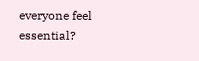everyone feel essential?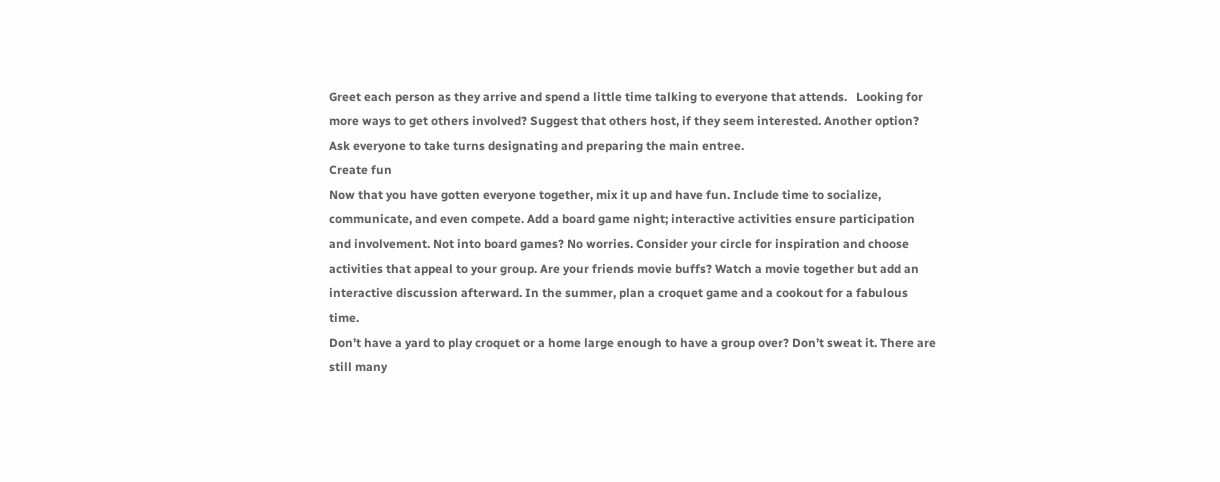Greet each person as they arrive and spend a little time talking to everyone that attends.   Looking for more ways to get others involved? Suggest that others host, if they seem interested. Another option? Ask everyone to take turns designating and preparing the main entree.
Create fun
Now that you have gotten everyone together, mix it up and have fun. Include time to socialize, communicate, and even compete. Add a board game night; interactive activities ensure participation and involvement. Not into board games? No worries. Consider your circle for inspiration and choose activities that appeal to your group. Are your friends movie buffs? Watch a movie together but add an interactive discussion afterward. In the summer, plan a croquet game and a cookout for a fabulous time.
Don’t have a yard to play croquet or a home large enough to have a group over? Don’t sweat it. There are still many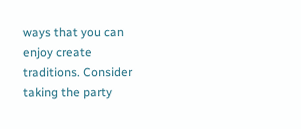ways that you can enjoy create traditions. Consider taking the party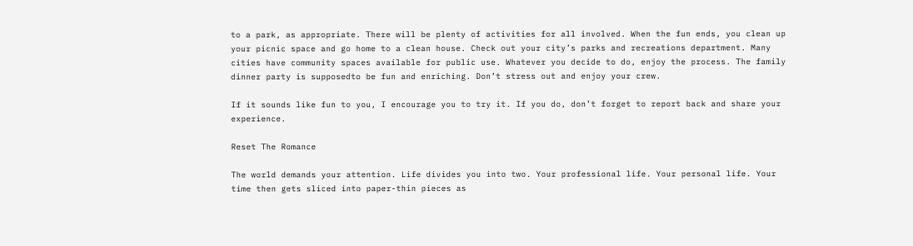to a park, as appropriate. There will be plenty of activities for all involved. When the fun ends, you clean up your picnic space and go home to a clean house. Check out your city’s parks and recreations department. Many cities have community spaces available for public use. Whatever you decide to do, enjoy the process. The family dinner party is supposedto be fun and enriching. Don’t stress out and enjoy your crew.

If it sounds like fun to you, I encourage you to try it. If you do, don’t forget to report back and share your experience.

Reset The Romance

The world demands your attention. Life divides you into two. Your professional life. Your personal life. Your time then gets sliced into paper-thin pieces as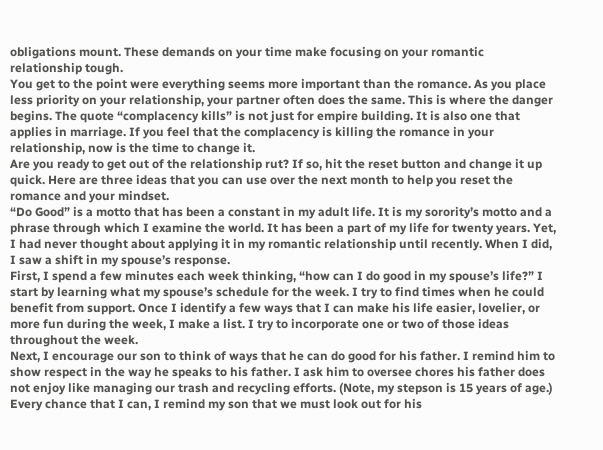obligations mount. These demands on your time make focusing on your romantic relationship tough.
You get to the point were everything seems more important than the romance. As you place less priority on your relationship, your partner often does the same. This is where the danger begins. The quote “complacency kills” is not just for empire building. It is also one that applies in marriage. If you feel that the complacency is killing the romance in your relationship, now is the time to change it.
Are you ready to get out of the relationship rut? If so, hit the reset button and change it up quick. Here are three ideas that you can use over the next month to help you reset the romance and your mindset.
“Do Good” is a motto that has been a constant in my adult life. It is my sorority’s motto and a phrase through which I examine the world. It has been a part of my life for twenty years. Yet, I had never thought about applying it in my romantic relationship until recently. When I did, I saw a shift in my spouse’s response.
First, I spend a few minutes each week thinking, “how can I do good in my spouse’s life?” I start by learning what my spouse’s schedule for the week. I try to find times when he could benefit from support. Once I identify a few ways that I can make his life easier, lovelier, or more fun during the week, I make a list. I try to incorporate one or two of those ideas throughout the week.
Next, I encourage our son to think of ways that he can do good for his father. I remind him to show respect in the way he speaks to his father. I ask him to oversee chores his father does not enjoy like managing our trash and recycling efforts. (Note, my stepson is 15 years of age.) Every chance that I can, I remind my son that we must look out for his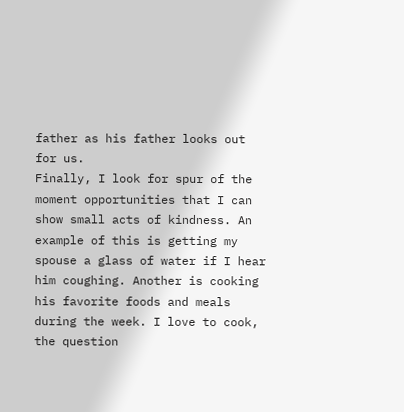father as his father looks out for us.
Finally, I look for spur of the moment opportunities that I can show small acts of kindness. An example of this is getting my spouse a glass of water if I hear him coughing. Another is cooking his favorite foods and meals during the week. I love to cook, the question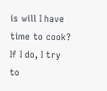is will I have time to cook? If I do, I try to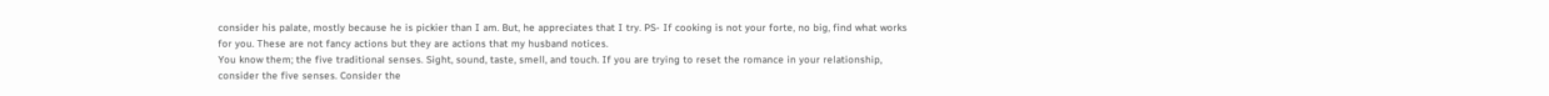consider his palate, mostly because he is pickier than I am. But, he appreciates that I try. PS- If cooking is not your forte, no big, find what works for you. These are not fancy actions but they are actions that my husband notices.
You know them; the five traditional senses. Sight, sound, taste, smell, and touch. If you are trying to reset the romance in your relationship, consider the five senses. Consider the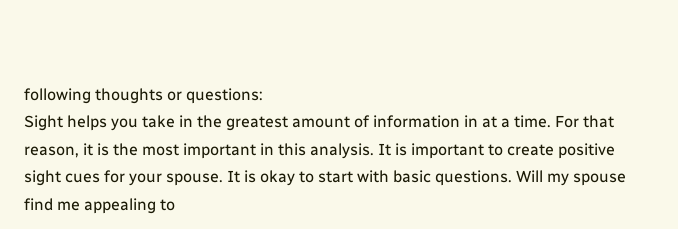following thoughts or questions:
Sight helps you take in the greatest amount of information in at a time. For that reason, it is the most important in this analysis. It is important to create positive sight cues for your spouse. It is okay to start with basic questions. Will my spouse find me appealing to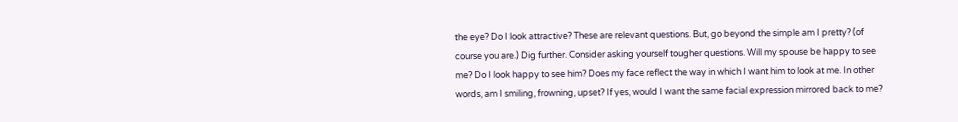the eye? Do I look attractive? These are relevant questions. But, go beyond the simple am I pretty? (of course you are.) Dig further. Consider asking yourself tougher questions. Will my spouse be happy to see me? Do I look happy to see him? Does my face reflect the way in which I want him to look at me. In other words, am I smiling, frowning, upset? If yes, would I want the same facial expression mirrored back to me?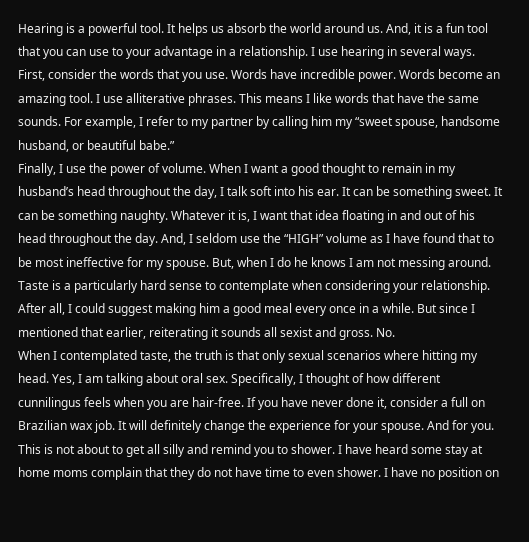Hearing is a powerful tool. It helps us absorb the world around us. And, it is a fun tool that you can use to your advantage in a relationship. I use hearing in several ways.
First, consider the words that you use. Words have incredible power. Words become an amazing tool. I use alliterative phrases. This means I like words that have the same sounds. For example, I refer to my partner by calling him my “sweet spouse, handsome husband, or beautiful babe.”
Finally, I use the power of volume. When I want a good thought to remain in my husband’s head throughout the day, I talk soft into his ear. It can be something sweet. It can be something naughty. Whatever it is, I want that idea floating in and out of his head throughout the day. And, I seldom use the “HIGH” volume as I have found that to be most ineffective for my spouse. But, when I do he knows I am not messing around.
Taste is a particularly hard sense to contemplate when considering your relationship. After all, I could suggest making him a good meal every once in a while. But since I mentioned that earlier, reiterating it sounds all sexist and gross. No.
When I contemplated taste, the truth is that only sexual scenarios where hitting my head. Yes, I am talking about oral sex. Specifically, I thought of how different cunnilingus feels when you are hair-free. If you have never done it, consider a full on Brazilian wax job. It will definitely change the experience for your spouse. And for you.
This is not about to get all silly and remind you to shower. I have heard some stay at home moms complain that they do not have time to even shower. I have no position on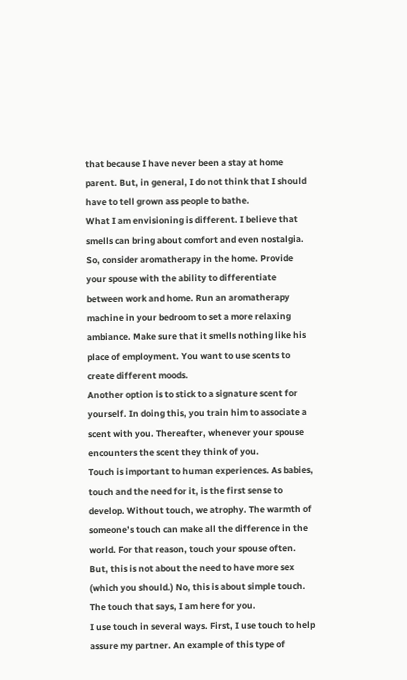that because I have never been a stay at home parent. But, in general, I do not think that I should have to tell grown ass people to bathe.
What I am envisioning is different. I believe that smells can bring about comfort and even nostalgia. So, consider aromatherapy in the home. Provide your spouse with the ability to differentiate between work and home. Run an aromatherapy machine in your bedroom to set a more relaxing ambiance. Make sure that it smells nothing like his place of employment. You want to use scents to create different moods.
Another option is to stick to a signature scent for yourself. In doing this, you train him to associate a scent with you. Thereafter, whenever your spouse encounters the scent they think of you.
Touch is important to human experiences. As babies, touch and the need for it, is the first sense to develop. Without touch, we atrophy. The warmth of someone’s touch can make all the difference in the world. For that reason, touch your spouse often. But, this is not about the need to have more sex (which you should.) No, this is about simple touch. The touch that says, I am here for you.
I use touch in several ways. First, I use touch to help assure my partner. An example of this type of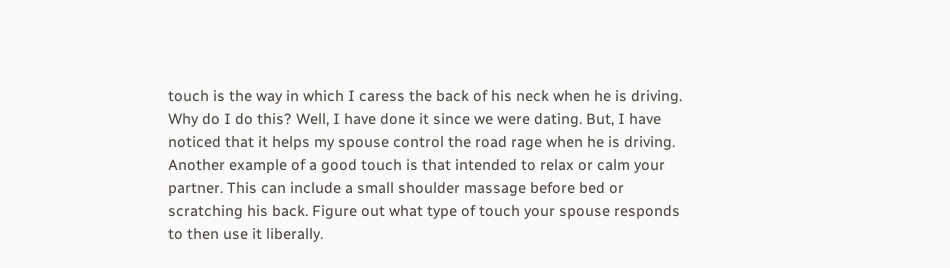touch is the way in which I caress the back of his neck when he is driving. Why do I do this? Well, I have done it since we were dating. But, I have noticed that it helps my spouse control the road rage when he is driving. Another example of a good touch is that intended to relax or calm your partner. This can include a small shoulder massage before bed or scratching his back. Figure out what type of touch your spouse responds to then use it liberally.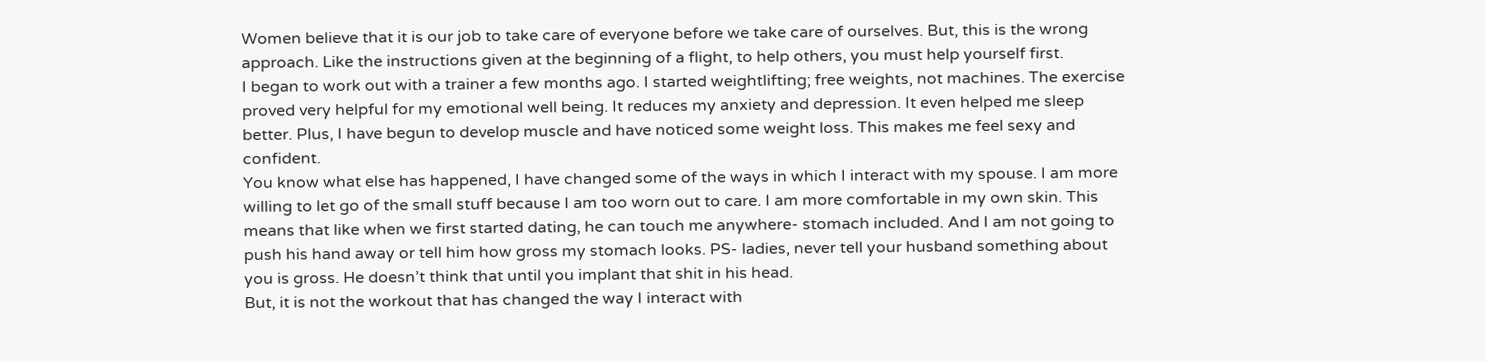Women believe that it is our job to take care of everyone before we take care of ourselves. But, this is the wrong approach. Like the instructions given at the beginning of a flight, to help others, you must help yourself first.
I began to work out with a trainer a few months ago. I started weightlifting; free weights, not machines. The exercise proved very helpful for my emotional well being. It reduces my anxiety and depression. It even helped me sleep better. Plus, I have begun to develop muscle and have noticed some weight loss. This makes me feel sexy and confident.
You know what else has happened, I have changed some of the ways in which I interact with my spouse. I am more willing to let go of the small stuff because I am too worn out to care. I am more comfortable in my own skin. This means that like when we first started dating, he can touch me anywhere- stomach included. And I am not going to push his hand away or tell him how gross my stomach looks. PS- ladies, never tell your husband something about you is gross. He doesn’t think that until you implant that shit in his head.
But, it is not the workout that has changed the way I interact with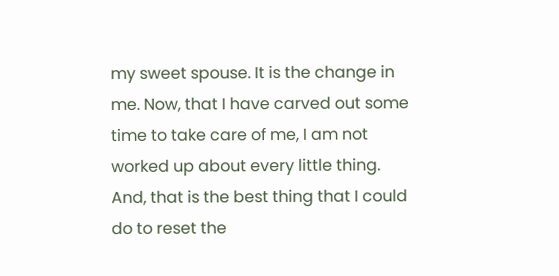my sweet spouse. It is the change in me. Now, that I have carved out some time to take care of me, I am not worked up about every little thing. And, that is the best thing that I could do to reset the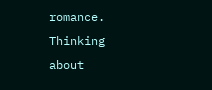romance.
Thinking about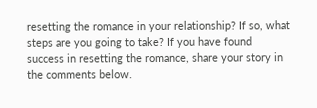resetting the romance in your relationship? If so, what steps are you going to take? If you have found success in resetting the romance, share your story in the comments below.